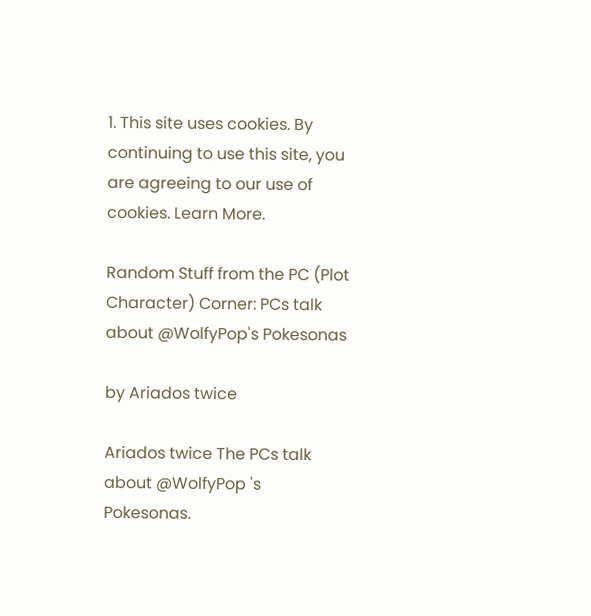1. This site uses cookies. By continuing to use this site, you are agreeing to our use of cookies. Learn More.

Random Stuff from the PC (Plot Character) Corner: PCs talk about @WolfyPop's Pokesonas

by Ariados twice

Ariados twice The PCs talk about @WolfyPop 's Pokesonas.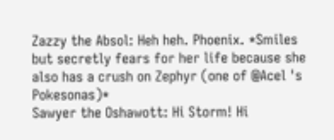Zazzy the Absol: Heh heh. Phoenix. *Smiles but secretly fears for her life because she also has a crush on Zephyr (one of @Acel 's Pokesonas)*
Sawyer the Oshawott: Hi Storm! Hi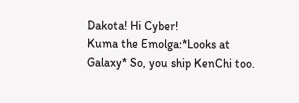Dakota! Hi Cyber!
Kuma the Emolga:*Looks at Galaxy* So, you ship KenChi too.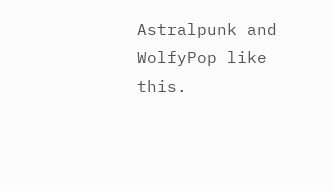Astralpunk and WolfyPop like this.